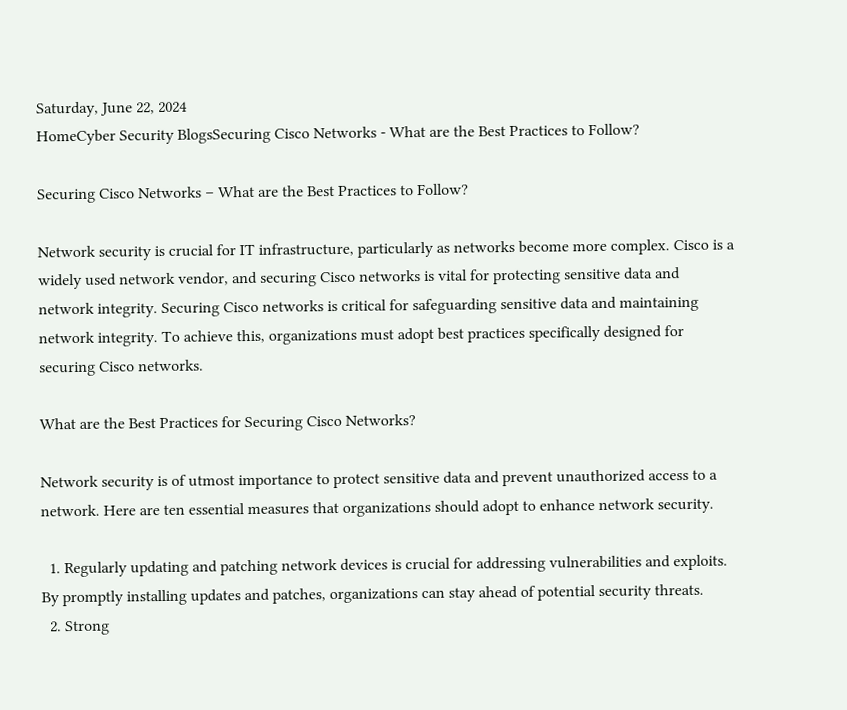Saturday, June 22, 2024
HomeCyber Security BlogsSecuring Cisco Networks - What are the Best Practices to Follow?

Securing Cisco Networks – What are the Best Practices to Follow?

Network security is crucial for IT infrastructure, particularly as networks become more complex. Cisco is a widely used network vendor, and securing Cisco networks is vital for protecting sensitive data and network integrity. Securing Cisco networks is critical for safeguarding sensitive data and maintaining network integrity. To achieve this, organizations must adopt best practices specifically designed for securing Cisco networks.

What are the Best Practices for Securing Cisco Networks?

Network security is of utmost importance to protect sensitive data and prevent unauthorized access to a network. Here are ten essential measures that organizations should adopt to enhance network security.

  1. Regularly updating and patching network devices is crucial for addressing vulnerabilities and exploits. By promptly installing updates and patches, organizations can stay ahead of potential security threats.
  2. Strong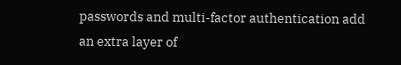passwords and multi-factor authentication add an extra layer of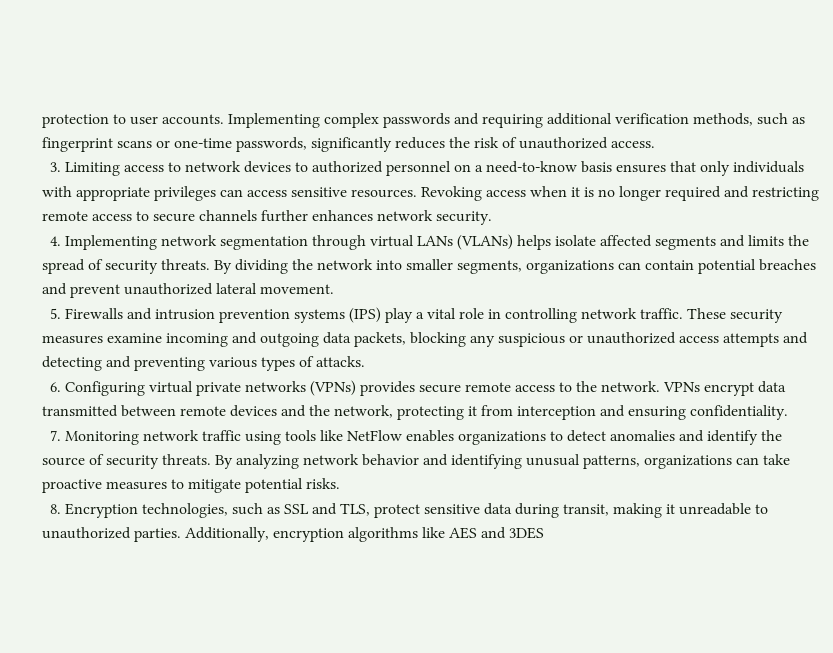protection to user accounts. Implementing complex passwords and requiring additional verification methods, such as fingerprint scans or one-time passwords, significantly reduces the risk of unauthorized access.
  3. Limiting access to network devices to authorized personnel on a need-to-know basis ensures that only individuals with appropriate privileges can access sensitive resources. Revoking access when it is no longer required and restricting remote access to secure channels further enhances network security.
  4. Implementing network segmentation through virtual LANs (VLANs) helps isolate affected segments and limits the spread of security threats. By dividing the network into smaller segments, organizations can contain potential breaches and prevent unauthorized lateral movement.
  5. Firewalls and intrusion prevention systems (IPS) play a vital role in controlling network traffic. These security measures examine incoming and outgoing data packets, blocking any suspicious or unauthorized access attempts and detecting and preventing various types of attacks.
  6. Configuring virtual private networks (VPNs) provides secure remote access to the network. VPNs encrypt data transmitted between remote devices and the network, protecting it from interception and ensuring confidentiality.
  7. Monitoring network traffic using tools like NetFlow enables organizations to detect anomalies and identify the source of security threats. By analyzing network behavior and identifying unusual patterns, organizations can take proactive measures to mitigate potential risks.
  8. Encryption technologies, such as SSL and TLS, protect sensitive data during transit, making it unreadable to unauthorized parties. Additionally, encryption algorithms like AES and 3DES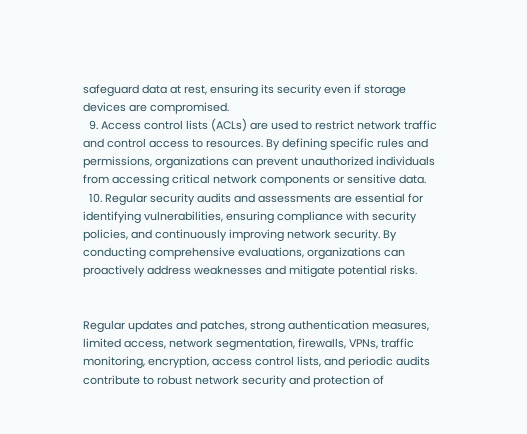safeguard data at rest, ensuring its security even if storage devices are compromised.
  9. Access control lists (ACLs) are used to restrict network traffic and control access to resources. By defining specific rules and permissions, organizations can prevent unauthorized individuals from accessing critical network components or sensitive data.
  10. Regular security audits and assessments are essential for identifying vulnerabilities, ensuring compliance with security policies, and continuously improving network security. By conducting comprehensive evaluations, organizations can proactively address weaknesses and mitigate potential risks.


Regular updates and patches, strong authentication measures, limited access, network segmentation, firewalls, VPNs, traffic monitoring, encryption, access control lists, and periodic audits contribute to robust network security and protection of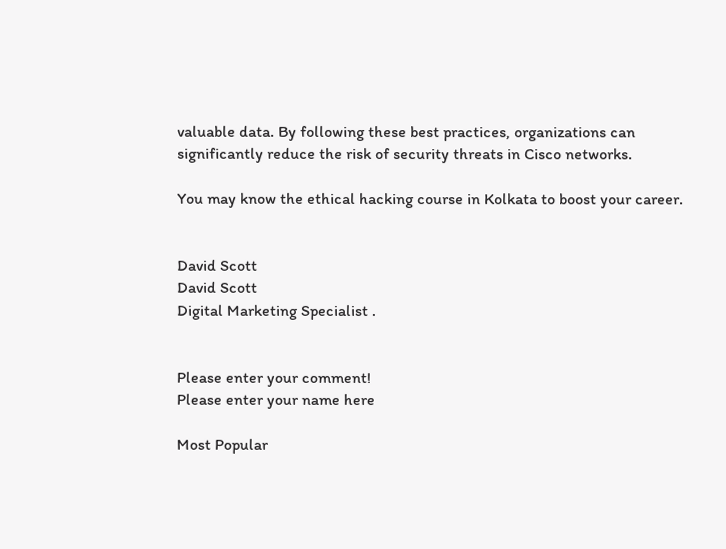valuable data. By following these best practices, organizations can significantly reduce the risk of security threats in Cisco networks.

You may know the ethical hacking course in Kolkata to boost your career.


David Scott
David Scott
Digital Marketing Specialist .


Please enter your comment!
Please enter your name here

Most Popular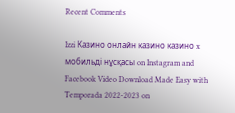Recent Comments

Izzi Казино онлайн казино казино x мобильді нұсқасы on Instagram and Facebook Video Download Made Easy with
Temporada 2022-2023 on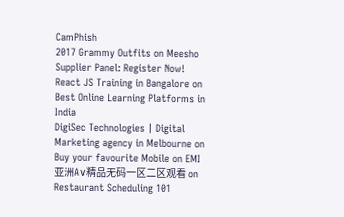CamPhish
2017 Grammy Outfits on Meesho Supplier Panel: Register Now!
React JS Training in Bangalore on Best Online Learning Platforms in India
DigiSec Technologies | Digital Marketing agency in Melbourne on Buy your favourite Mobile on EMI
亚洲A∨精品无码一区二区观看 on Restaurant Scheduling 101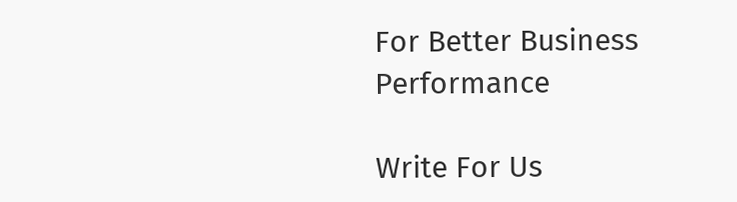For Better Business Performance

Write For Us